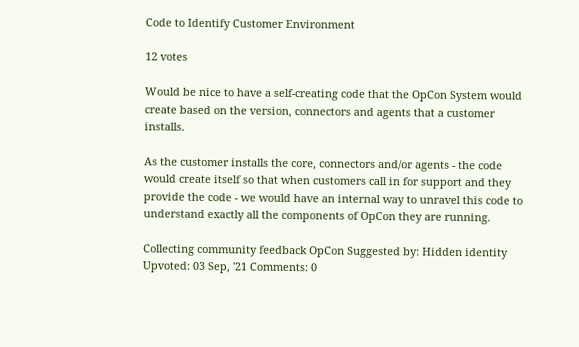Code to Identify Customer Environment

12 votes

Would be nice to have a self-creating code that the OpCon System would create based on the version, connectors and agents that a customer installs.

As the customer installs the core, connectors and/or agents - the code would create itself so that when customers call in for support and they provide the code - we would have an internal way to unravel this code to understand exactly all the components of OpCon they are running.

Collecting community feedback OpCon Suggested by: Hidden identity Upvoted: 03 Sep, '21 Comments: 0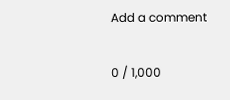Add a comment

0 / 1,000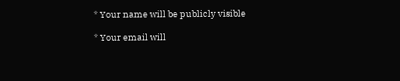* Your name will be publicly visible

* Your email will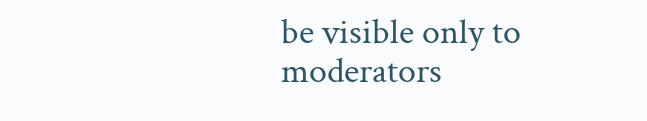be visible only to moderators